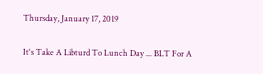Thursday, January 17, 2019

It's Take A Libturd To Lunch Day ... BLT For A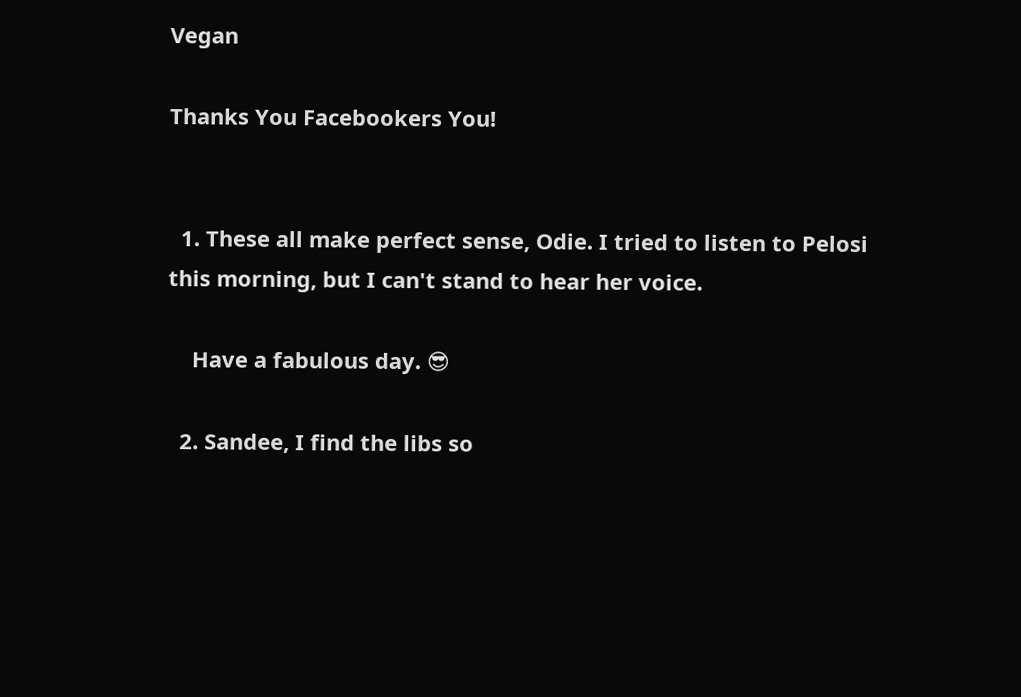Vegan

Thanks You Facebookers You!


  1. These all make perfect sense, Odie. I tried to listen to Pelosi this morning, but I can't stand to hear her voice.

    Have a fabulous day. 😎

  2. Sandee, I find the libs so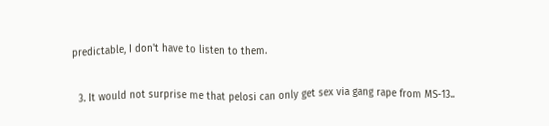predictable, I don't have to listen to them.

  3. It would not surprise me that pelosi can only get sex via gang rape from MS-13..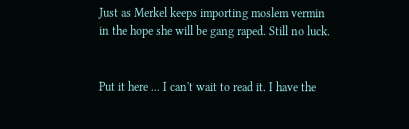Just as Merkel keeps importing moslem vermin in the hope she will be gang raped. Still no luck.


Put it here ... I can't wait to read it. I have the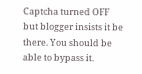Captcha turned OFF but blogger insists it be there. You should be able to bypass it.